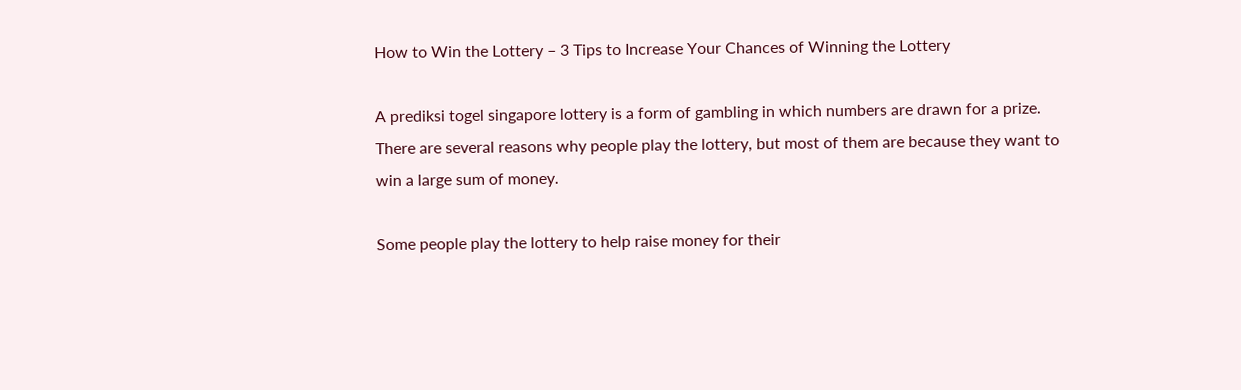How to Win the Lottery – 3 Tips to Increase Your Chances of Winning the Lottery

A prediksi togel singapore lottery is a form of gambling in which numbers are drawn for a prize. There are several reasons why people play the lottery, but most of them are because they want to win a large sum of money.

Some people play the lottery to help raise money for their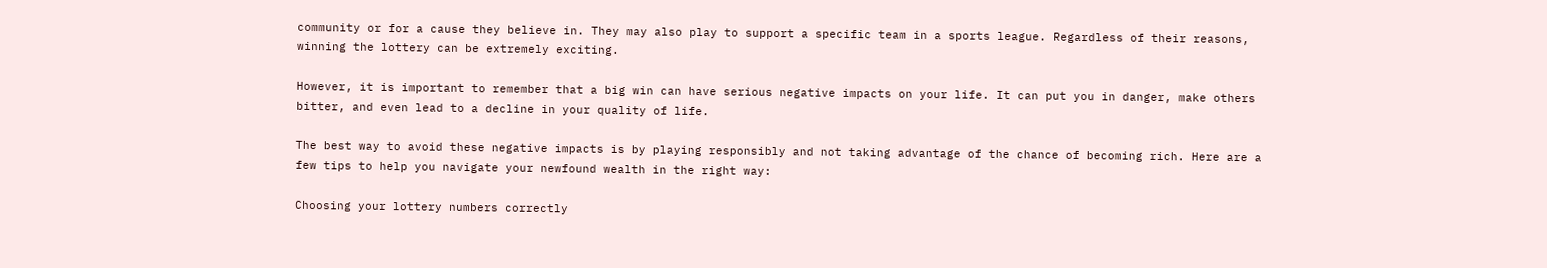community or for a cause they believe in. They may also play to support a specific team in a sports league. Regardless of their reasons, winning the lottery can be extremely exciting.

However, it is important to remember that a big win can have serious negative impacts on your life. It can put you in danger, make others bitter, and even lead to a decline in your quality of life.

The best way to avoid these negative impacts is by playing responsibly and not taking advantage of the chance of becoming rich. Here are a few tips to help you navigate your newfound wealth in the right way:

Choosing your lottery numbers correctly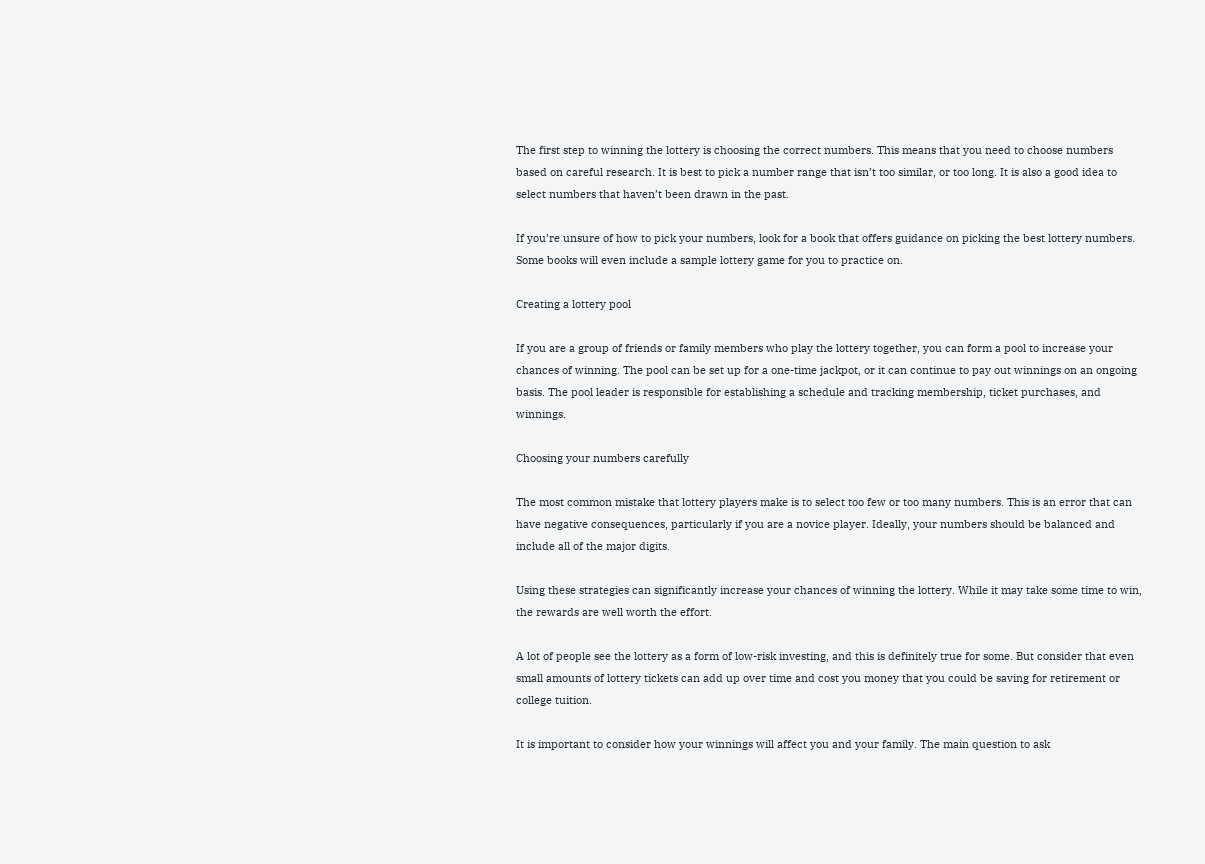The first step to winning the lottery is choosing the correct numbers. This means that you need to choose numbers based on careful research. It is best to pick a number range that isn’t too similar, or too long. It is also a good idea to select numbers that haven’t been drawn in the past.

If you’re unsure of how to pick your numbers, look for a book that offers guidance on picking the best lottery numbers. Some books will even include a sample lottery game for you to practice on.

Creating a lottery pool

If you are a group of friends or family members who play the lottery together, you can form a pool to increase your chances of winning. The pool can be set up for a one-time jackpot, or it can continue to pay out winnings on an ongoing basis. The pool leader is responsible for establishing a schedule and tracking membership, ticket purchases, and winnings.

Choosing your numbers carefully

The most common mistake that lottery players make is to select too few or too many numbers. This is an error that can have negative consequences, particularly if you are a novice player. Ideally, your numbers should be balanced and include all of the major digits.

Using these strategies can significantly increase your chances of winning the lottery. While it may take some time to win, the rewards are well worth the effort.

A lot of people see the lottery as a form of low-risk investing, and this is definitely true for some. But consider that even small amounts of lottery tickets can add up over time and cost you money that you could be saving for retirement or college tuition.

It is important to consider how your winnings will affect you and your family. The main question to ask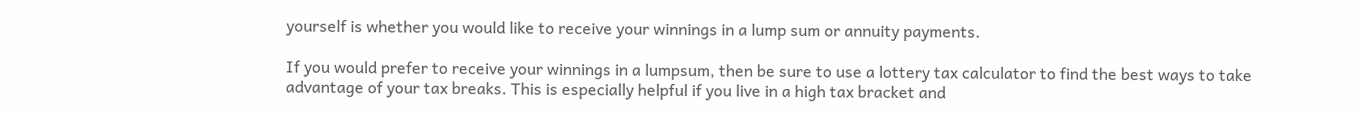yourself is whether you would like to receive your winnings in a lump sum or annuity payments.

If you would prefer to receive your winnings in a lumpsum, then be sure to use a lottery tax calculator to find the best ways to take advantage of your tax breaks. This is especially helpful if you live in a high tax bracket and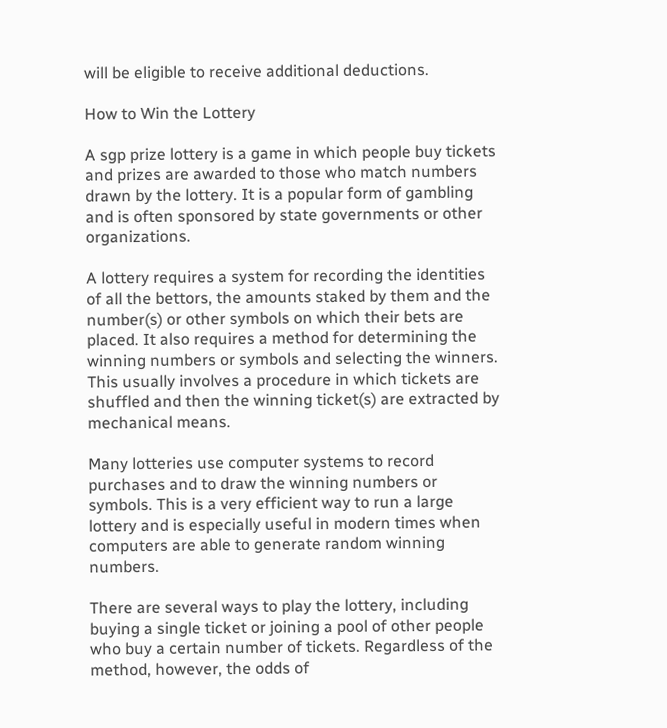will be eligible to receive additional deductions.

How to Win the Lottery

A sgp prize lottery is a game in which people buy tickets and prizes are awarded to those who match numbers drawn by the lottery. It is a popular form of gambling and is often sponsored by state governments or other organizations.

A lottery requires a system for recording the identities of all the bettors, the amounts staked by them and the number(s) or other symbols on which their bets are placed. It also requires a method for determining the winning numbers or symbols and selecting the winners. This usually involves a procedure in which tickets are shuffled and then the winning ticket(s) are extracted by mechanical means.

Many lotteries use computer systems to record purchases and to draw the winning numbers or symbols. This is a very efficient way to run a large lottery and is especially useful in modern times when computers are able to generate random winning numbers.

There are several ways to play the lottery, including buying a single ticket or joining a pool of other people who buy a certain number of tickets. Regardless of the method, however, the odds of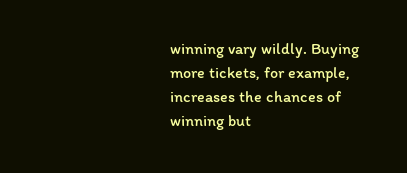winning vary wildly. Buying more tickets, for example, increases the chances of winning but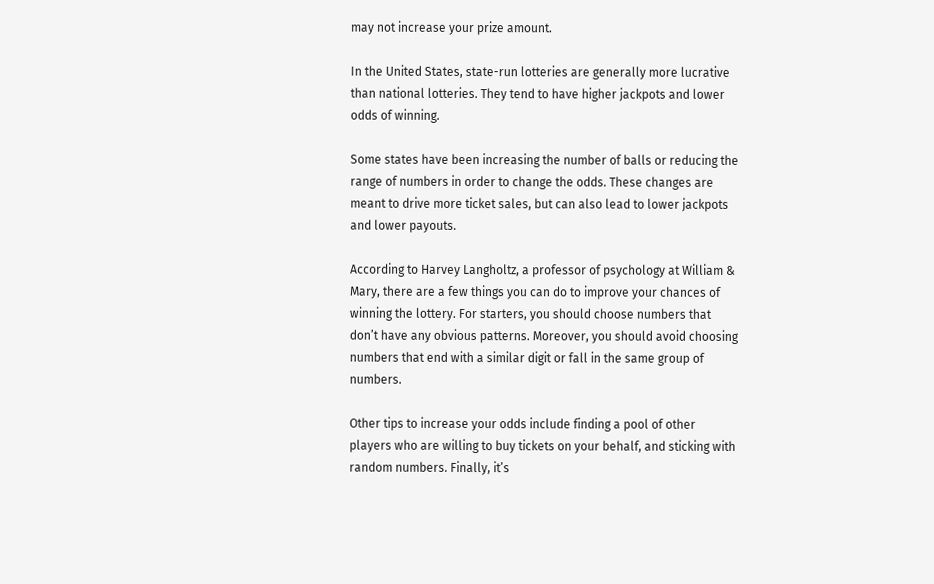may not increase your prize amount.

In the United States, state-run lotteries are generally more lucrative than national lotteries. They tend to have higher jackpots and lower odds of winning.

Some states have been increasing the number of balls or reducing the range of numbers in order to change the odds. These changes are meant to drive more ticket sales, but can also lead to lower jackpots and lower payouts.

According to Harvey Langholtz, a professor of psychology at William & Mary, there are a few things you can do to improve your chances of winning the lottery. For starters, you should choose numbers that don’t have any obvious patterns. Moreover, you should avoid choosing numbers that end with a similar digit or fall in the same group of numbers.

Other tips to increase your odds include finding a pool of other players who are willing to buy tickets on your behalf, and sticking with random numbers. Finally, it’s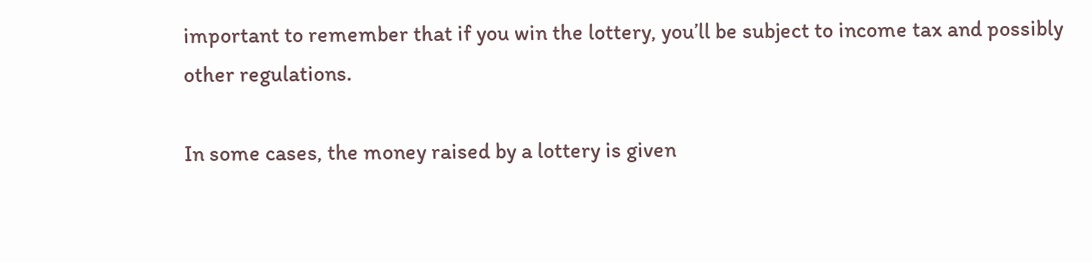important to remember that if you win the lottery, you’ll be subject to income tax and possibly other regulations.

In some cases, the money raised by a lottery is given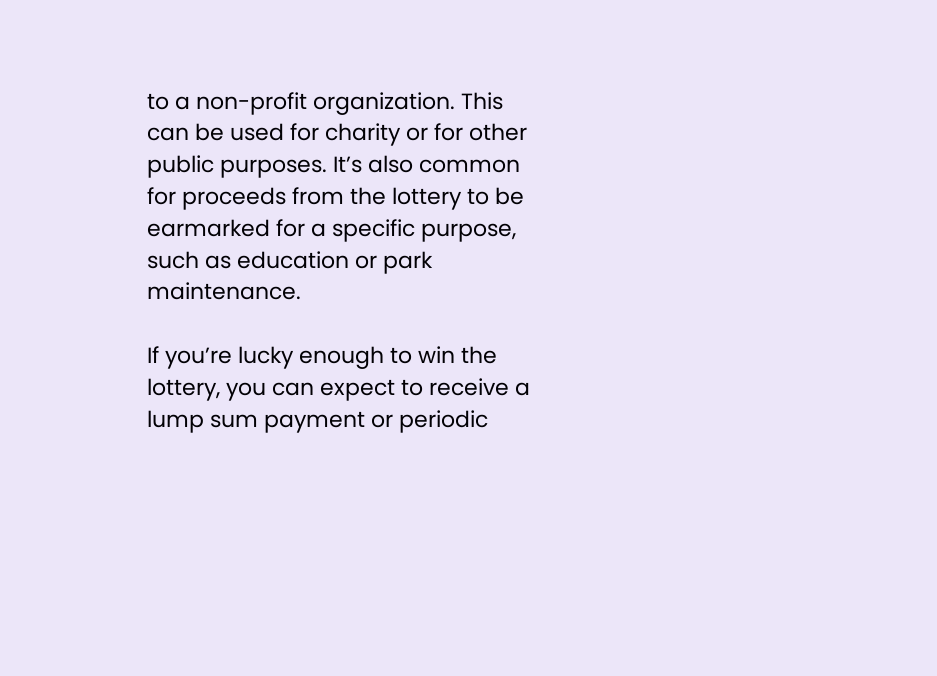to a non-profit organization. This can be used for charity or for other public purposes. It’s also common for proceeds from the lottery to be earmarked for a specific purpose, such as education or park maintenance.

If you’re lucky enough to win the lottery, you can expect to receive a lump sum payment or periodic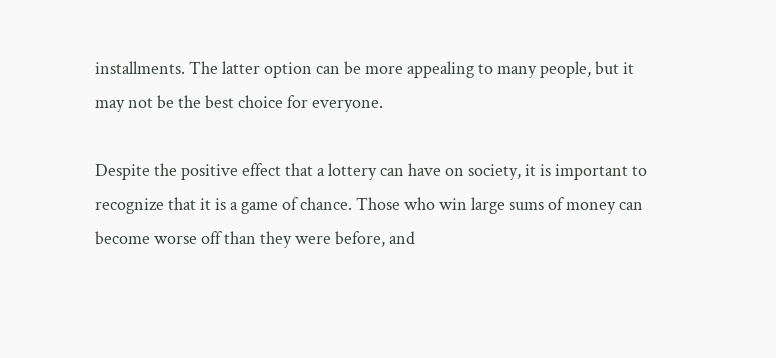installments. The latter option can be more appealing to many people, but it may not be the best choice for everyone.

Despite the positive effect that a lottery can have on society, it is important to recognize that it is a game of chance. Those who win large sums of money can become worse off than they were before, and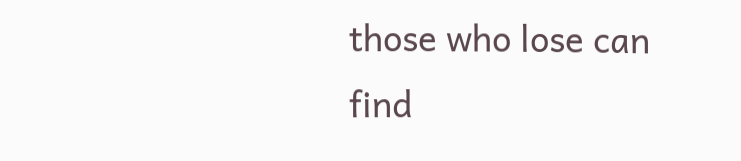those who lose can find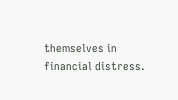themselves in financial distress.